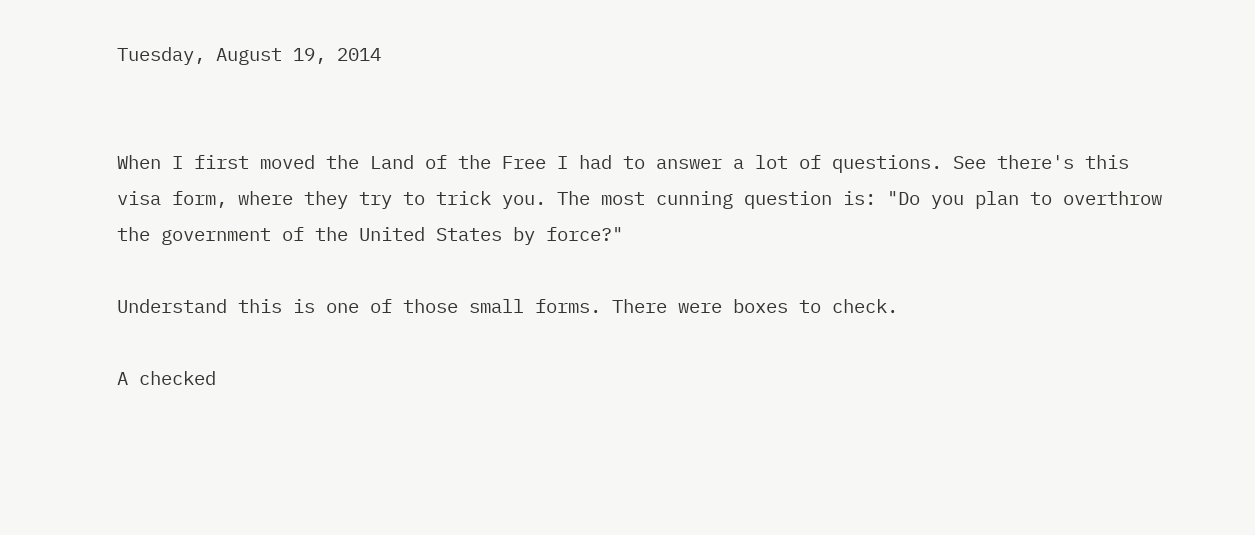Tuesday, August 19, 2014


When I first moved the Land of the Free I had to answer a lot of questions. See there's this visa form, where they try to trick you. The most cunning question is: "Do you plan to overthrow the government of the United States by force?"

Understand this is one of those small forms. There were boxes to check.

A checked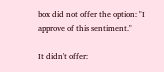box did not offer the option: "I approve of this sentiment."

It didn't offer: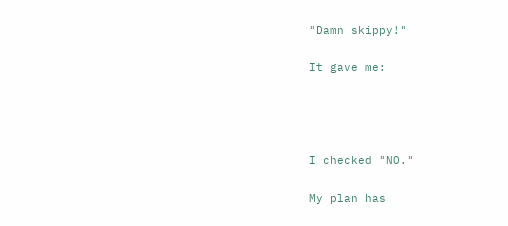"Damn skippy!"

It gave me:




I checked "NO."

My plan has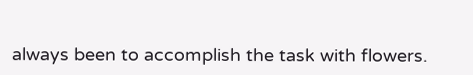always been to accomplish the task with flowers.